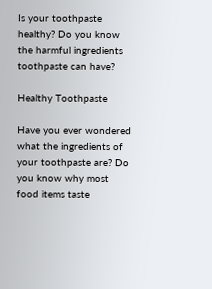Is your toothpaste healthy? Do you know the harmful ingredients toothpaste can have?

Healthy Toothpaste

Have you ever wondered what the ingredients of your toothpaste are? Do you know why most food items taste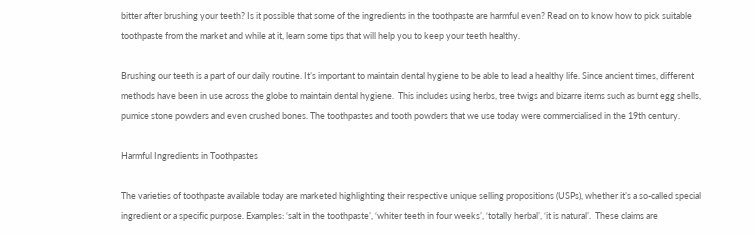bitter after brushing your teeth? Is it possible that some of the ingredients in the toothpaste are harmful even? Read on to know how to pick suitable toothpaste from the market and while at it, learn some tips that will help you to keep your teeth healthy.

Brushing our teeth is a part of our daily routine. It’s important to maintain dental hygiene to be able to lead a healthy life. Since ancient times, different methods have been in use across the globe to maintain dental hygiene.  This includes using herbs, tree twigs and bizarre items such as burnt egg shells, pumice stone powders and even crushed bones. The toothpastes and tooth powders that we use today were commercialised in the 19th century.

Harmful Ingredients in Toothpastes

The varieties of toothpaste available today are marketed highlighting their respective unique selling propositions (USPs), whether it’s a so-called special ingredient or a specific purpose. Examples: ‘salt in the toothpaste’, ‘whiter teeth in four weeks’, ‘totally herbal’, ‘it is natural’.  These claims are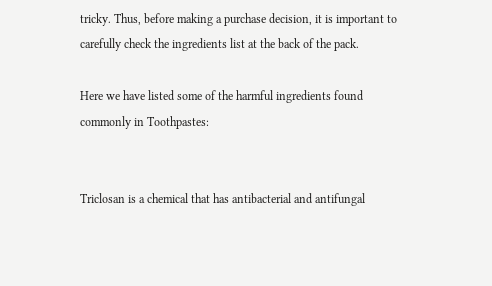tricky. Thus, before making a purchase decision, it is important to carefully check the ingredients list at the back of the pack.

Here we have listed some of the harmful ingredients found commonly in Toothpastes:


Triclosan is a chemical that has antibacterial and antifungal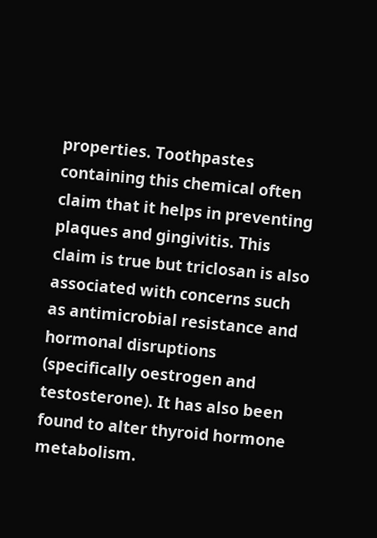properties. Toothpastes containing this chemical often claim that it helps in preventing plaques and gingivitis. This claim is true but triclosan is also associated with concerns such as antimicrobial resistance and hormonal disruptions (specifically oestrogen and testosterone). It has also been found to alter thyroid hormone metabolism.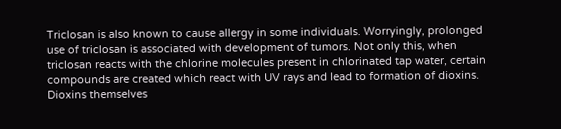Triclosan is also known to cause allergy in some individuals. Worryingly, prolonged use of triclosan is associated with development of tumors. Not only this, when triclosan reacts with the chlorine molecules present in chlorinated tap water, certain compounds are created which react with UV rays and lead to formation of dioxins. Dioxins themselves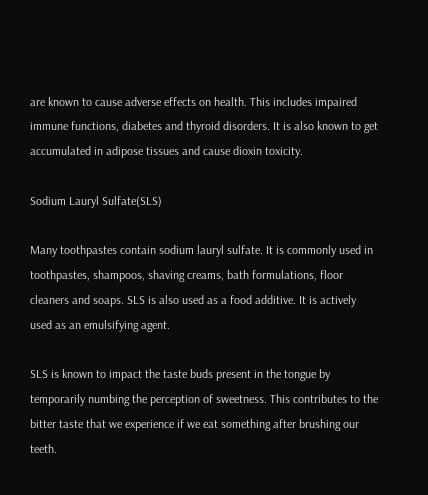are known to cause adverse effects on health. This includes impaired immune functions, diabetes and thyroid disorders. It is also known to get accumulated in adipose tissues and cause dioxin toxicity.

Sodium Lauryl Sulfate(SLS)

Many toothpastes contain sodium lauryl sulfate. It is commonly used in toothpastes, shampoos, shaving creams, bath formulations, floor cleaners and soaps. SLS is also used as a food additive. It is actively used as an emulsifying agent.

SLS is known to impact the taste buds present in the tongue by temporarily numbing the perception of sweetness. This contributes to the bitter taste that we experience if we eat something after brushing our teeth.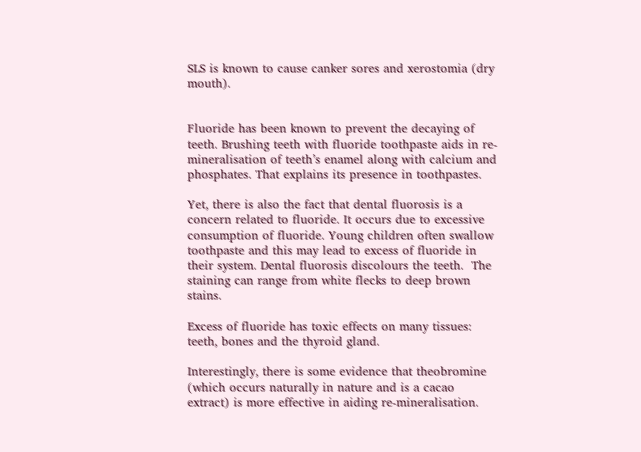SLS is known to cause canker sores and xerostomia (dry mouth).


Fluoride has been known to prevent the decaying of teeth. Brushing teeth with fluoride toothpaste aids in re-mineralisation of teeth’s enamel along with calcium and phosphates. That explains its presence in toothpastes.

Yet, there is also the fact that dental fluorosis is a concern related to fluoride. It occurs due to excessive consumption of fluoride. Young children often swallow toothpaste and this may lead to excess of fluoride in their system. Dental fluorosis discolours the teeth.  The staining can range from white flecks to deep brown stains.

Excess of fluoride has toxic effects on many tissues: teeth, bones and the thyroid gland.

Interestingly, there is some evidence that theobromine (which occurs naturally in nature and is a cacao extract) is more effective in aiding re-mineralisation.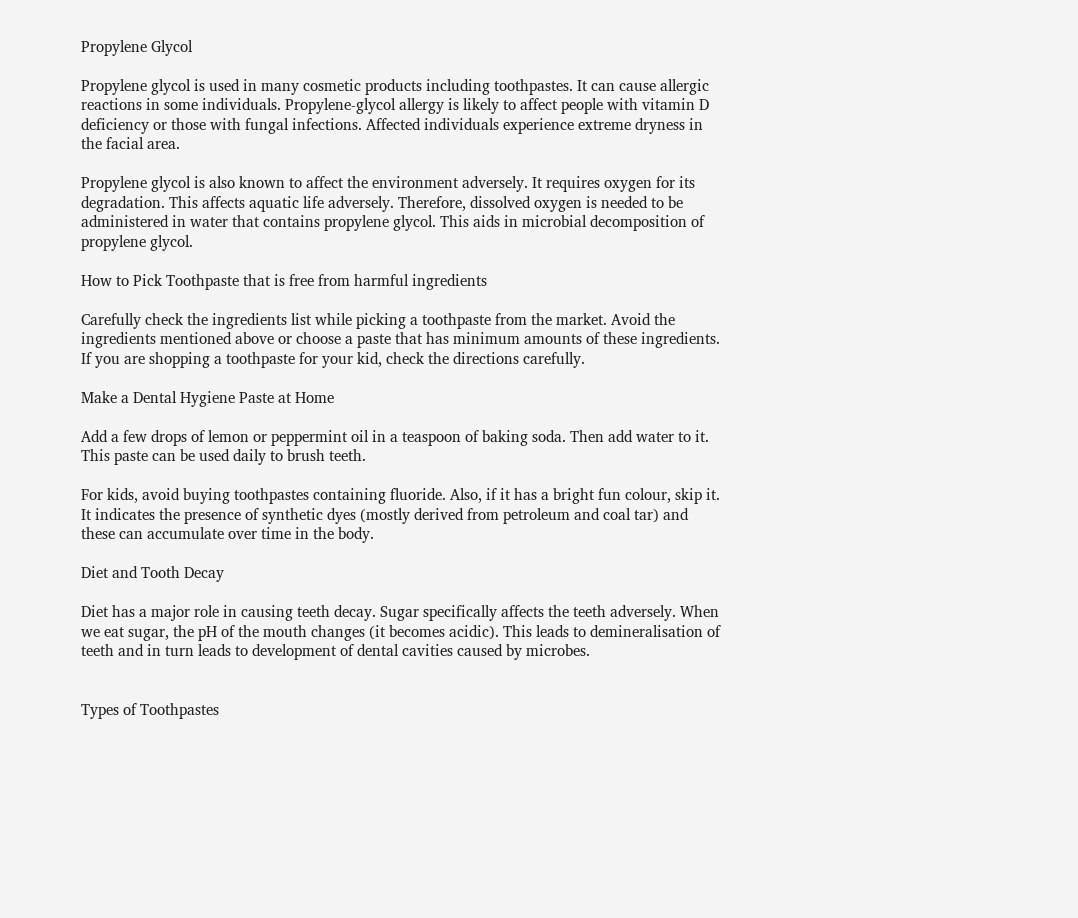Propylene Glycol

Propylene glycol is used in many cosmetic products including toothpastes. It can cause allergic reactions in some individuals. Propylene-glycol allergy is likely to affect people with vitamin D deficiency or those with fungal infections. Affected individuals experience extreme dryness in the facial area.

Propylene glycol is also known to affect the environment adversely. It requires oxygen for its degradation. This affects aquatic life adversely. Therefore, dissolved oxygen is needed to be administered in water that contains propylene glycol. This aids in microbial decomposition of propylene glycol.

How to Pick Toothpaste that is free from harmful ingredients

Carefully check the ingredients list while picking a toothpaste from the market. Avoid the ingredients mentioned above or choose a paste that has minimum amounts of these ingredients. If you are shopping a toothpaste for your kid, check the directions carefully.

Make a Dental Hygiene Paste at Home

Add a few drops of lemon or peppermint oil in a teaspoon of baking soda. Then add water to it. This paste can be used daily to brush teeth.

For kids, avoid buying toothpastes containing fluoride. Also, if it has a bright fun colour, skip it.  It indicates the presence of synthetic dyes (mostly derived from petroleum and coal tar) and these can accumulate over time in the body.

Diet and Tooth Decay

Diet has a major role in causing teeth decay. Sugar specifically affects the teeth adversely. When we eat sugar, the pH of the mouth changes (it becomes acidic). This leads to demineralisation of teeth and in turn leads to development of dental cavities caused by microbes.


Types of Toothpastes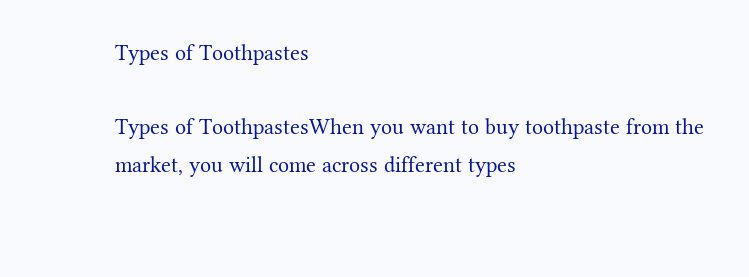Types of Toothpastes

Types of ToothpastesWhen you want to buy toothpaste from the market, you will come across different types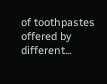of toothpastes offered by different...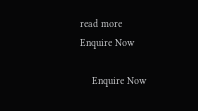read more
Enquire Now

    Enquire Now